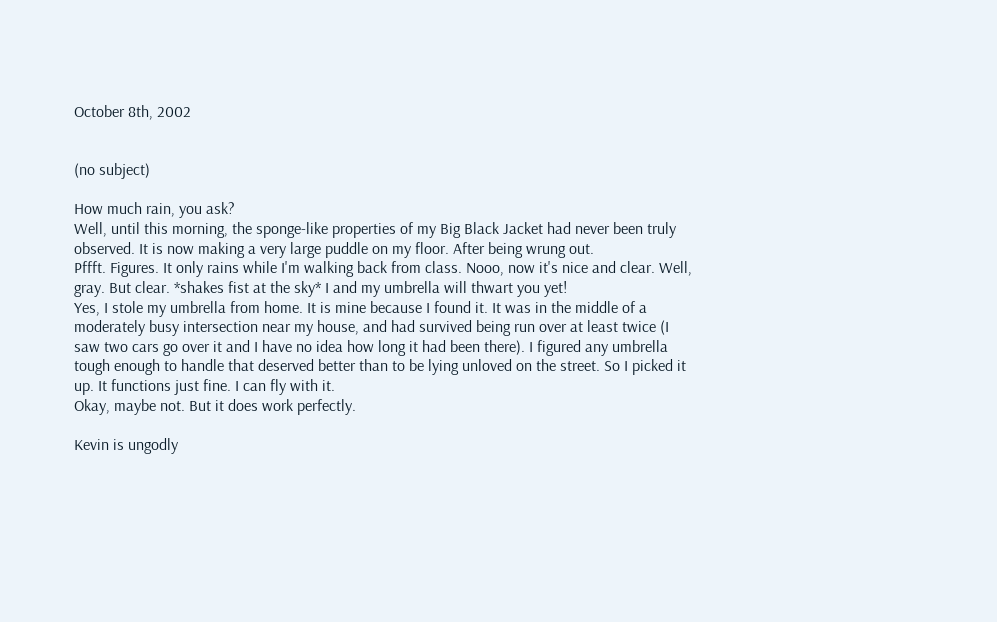October 8th, 2002


(no subject)

How much rain, you ask?
Well, until this morning, the sponge-like properties of my Big Black Jacket had never been truly observed. It is now making a very large puddle on my floor. After being wrung out.
Pffft. Figures. It only rains while I'm walking back from class. Nooo, now it's nice and clear. Well, gray. But clear. *shakes fist at the sky* I and my umbrella will thwart you yet!
Yes, I stole my umbrella from home. It is mine because I found it. It was in the middle of a moderately busy intersection near my house, and had survived being run over at least twice (I saw two cars go over it and I have no idea how long it had been there). I figured any umbrella tough enough to handle that deserved better than to be lying unloved on the street. So I picked it up. It functions just fine. I can fly with it.
Okay, maybe not. But it does work perfectly.

Kevin is ungodly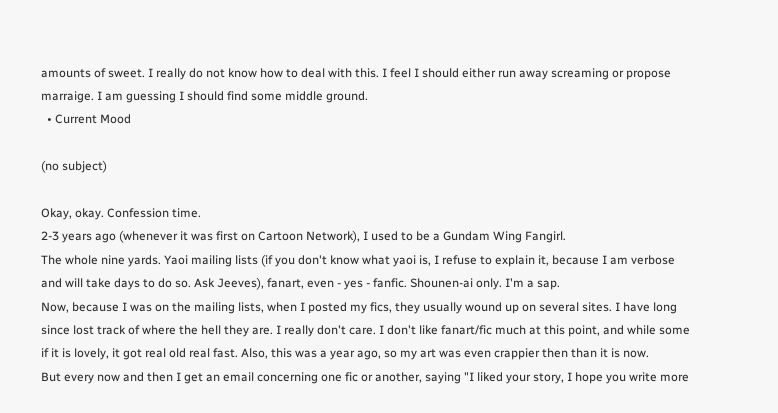amounts of sweet. I really do not know how to deal with this. I feel I should either run away screaming or propose marraige. I am guessing I should find some middle ground.
  • Current Mood

(no subject)

Okay, okay. Confession time.
2-3 years ago (whenever it was first on Cartoon Network), I used to be a Gundam Wing Fangirl.
The whole nine yards. Yaoi mailing lists (if you don't know what yaoi is, I refuse to explain it, because I am verbose and will take days to do so. Ask Jeeves), fanart, even - yes - fanfic. Shounen-ai only. I'm a sap.
Now, because I was on the mailing lists, when I posted my fics, they usually wound up on several sites. I have long since lost track of where the hell they are. I really don't care. I don't like fanart/fic much at this point, and while some if it is lovely, it got real old real fast. Also, this was a year ago, so my art was even crappier then than it is now.
But every now and then I get an email concerning one fic or another, saying "I liked your story, I hope you write more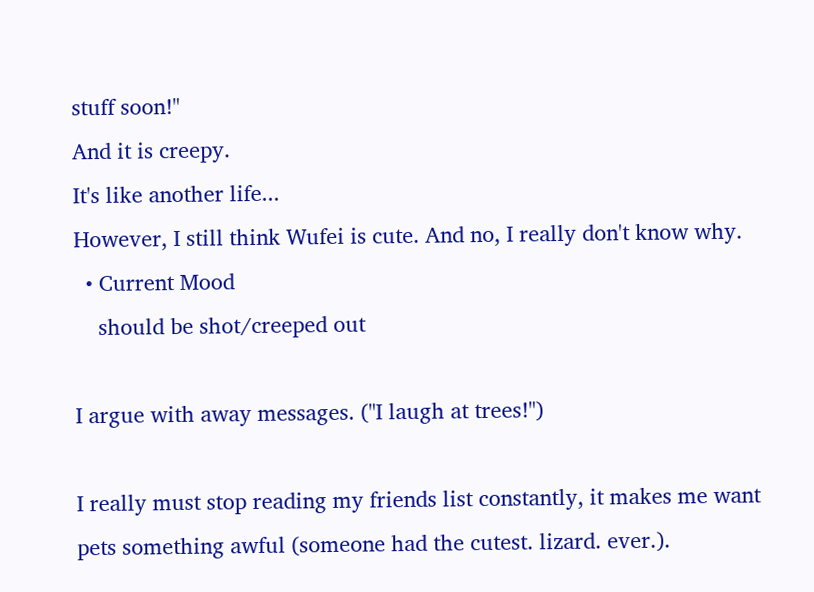stuff soon!"
And it is creepy.
It's like another life...
However, I still think Wufei is cute. And no, I really don't know why.
  • Current Mood
    should be shot/creeped out

I argue with away messages. ("I laugh at trees!")

I really must stop reading my friends list constantly, it makes me want pets something awful (someone had the cutest. lizard. ever.).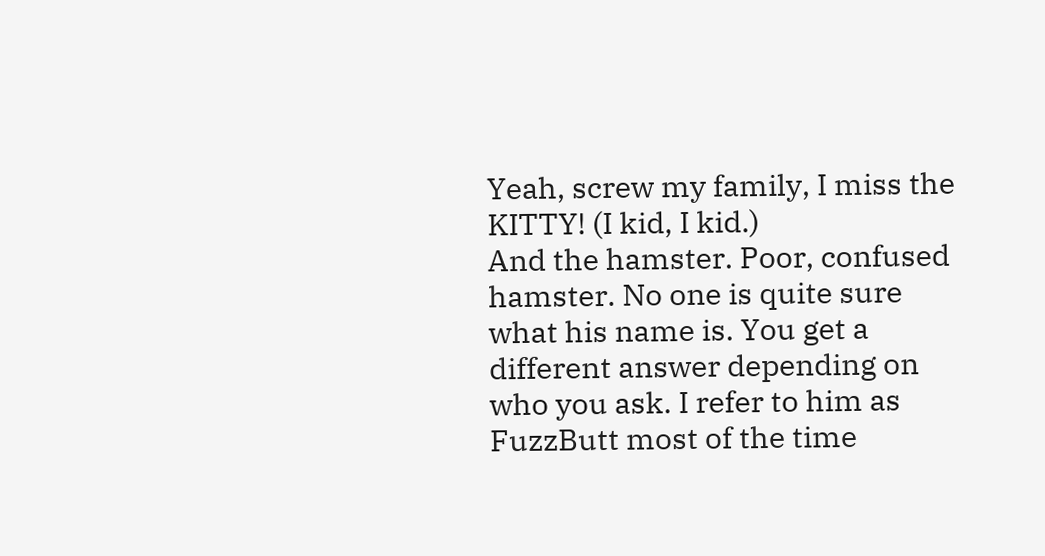Yeah, screw my family, I miss the KITTY! (I kid, I kid.)
And the hamster. Poor, confused hamster. No one is quite sure what his name is. You get a different answer depending on who you ask. I refer to him as FuzzButt most of the time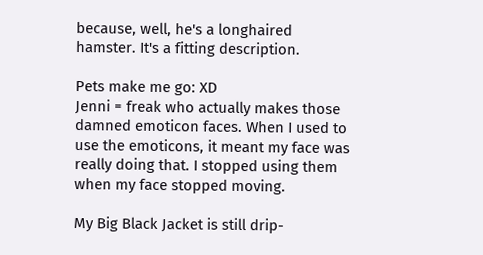because, well, he's a longhaired hamster. It's a fitting description.

Pets make me go: XD
Jenni = freak who actually makes those damned emoticon faces. When I used to use the emoticons, it meant my face was really doing that. I stopped using them when my face stopped moving.

My Big Black Jacket is still drip-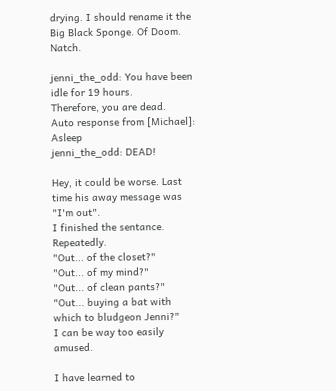drying. I should rename it the Big Black Sponge. Of Doom. Natch.

jenni_the_odd: You have been idle for 19 hours.
Therefore, you are dead.
Auto response from [Michael]: Asleep
jenni_the_odd: DEAD!

Hey, it could be worse. Last time his away message was "I'm out".
I finished the sentance. Repeatedly.
"Out... of the closet?"
"Out... of my mind?"
"Out... of clean pants?"
"Out... buying a bat with which to bludgeon Jenni?"
I can be way too easily amused.

I have learned to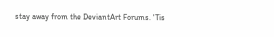stay away from the DeviantArt Forums. 'Tis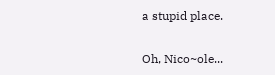a stupid place.

Oh, Nico~ole...